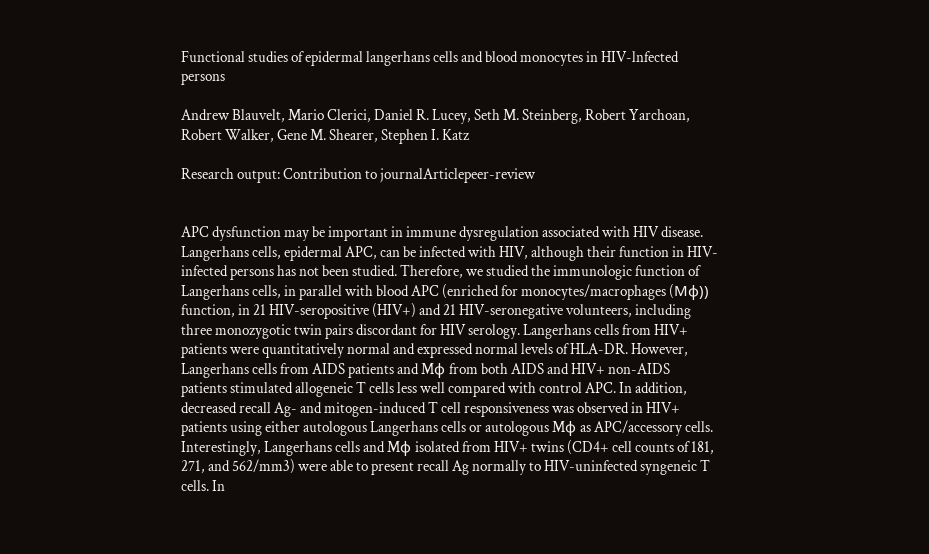Functional studies of epidermal langerhans cells and blood monocytes in HIV-lnfected persons

Andrew Blauvelt, Mario Clerici, Daniel R. Lucey, Seth M. Steinberg, Robert Yarchoan, Robert Walker, Gene M. Shearer, Stephen I. Katz

Research output: Contribution to journalArticlepeer-review


APC dysfunction may be important in immune dysregulation associated with HIV disease. Langerhans cells, epidermal APC, can be infected with HIV, although their function in HIV-infected persons has not been studied. Therefore, we studied the immunologic function of Langerhans cells, in parallel with blood APC (enriched for monocytes/macrophages (Mφ)) function, in 21 HIV-seropositive (HIV+) and 21 HIV-seronegative volunteers, including three monozygotic twin pairs discordant for HIV serology. Langerhans cells from HIV+ patients were quantitatively normal and expressed normal levels of HLA-DR. However, Langerhans cells from AIDS patients and Mφ from both AIDS and HIV+ non-AIDS patients stimulated allogeneic T cells less well compared with control APC. In addition, decreased recall Ag- and mitogen-induced T cell responsiveness was observed in HIV+ patients using either autologous Langerhans cells or autologous Mφ as APC/accessory cells. Interestingly, Langerhans cells and Mφ isolated from HIV+ twins (CD4+ cell counts of 181, 271, and 562/mm3) were able to present recall Ag normally to HIV-uninfected syngeneic T cells. In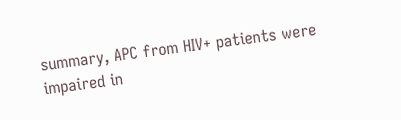summary, APC from HIV+ patients were impaired in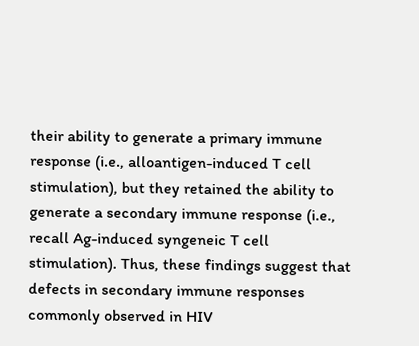their ability to generate a primary immune response (i.e., alloantigen-induced T cell stimulation), but they retained the ability to generate a secondary immune response (i.e., recall Ag-induced syngeneic T cell stimulation). Thus, these findings suggest that defects in secondary immune responses commonly observed in HIV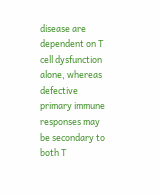disease are dependent on T cell dysfunction alone, whereas defective primary immune responses may be secondary to both T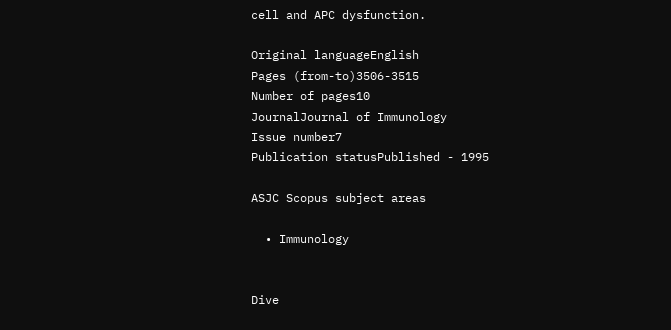cell and APC dysfunction.

Original languageEnglish
Pages (from-to)3506-3515
Number of pages10
JournalJournal of Immunology
Issue number7
Publication statusPublished - 1995

ASJC Scopus subject areas

  • Immunology


Dive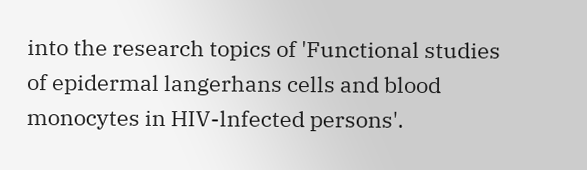into the research topics of 'Functional studies of epidermal langerhans cells and blood monocytes in HIV-lnfected persons'.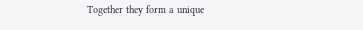Together they form a unique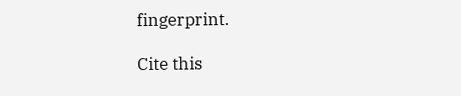fingerprint.

Cite this